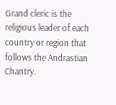Grand cleric is the religious leader of each country or region that follows the Andrastian Chantry.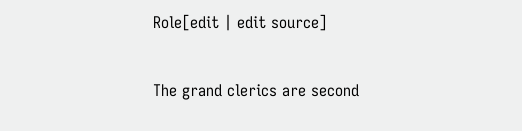Role[edit | edit source]

The grand clerics are second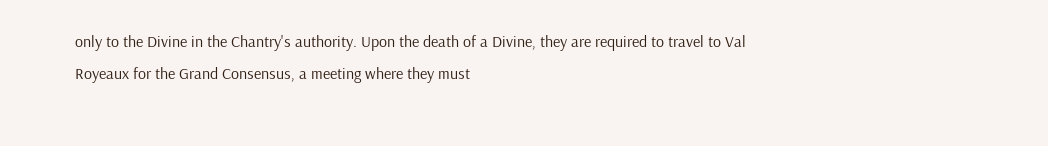only to the Divine in the Chantry's authority. Upon the death of a Divine, they are required to travel to Val Royeaux for the Grand Consensus, a meeting where they must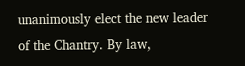unanimously elect the new leader of the Chantry. By law,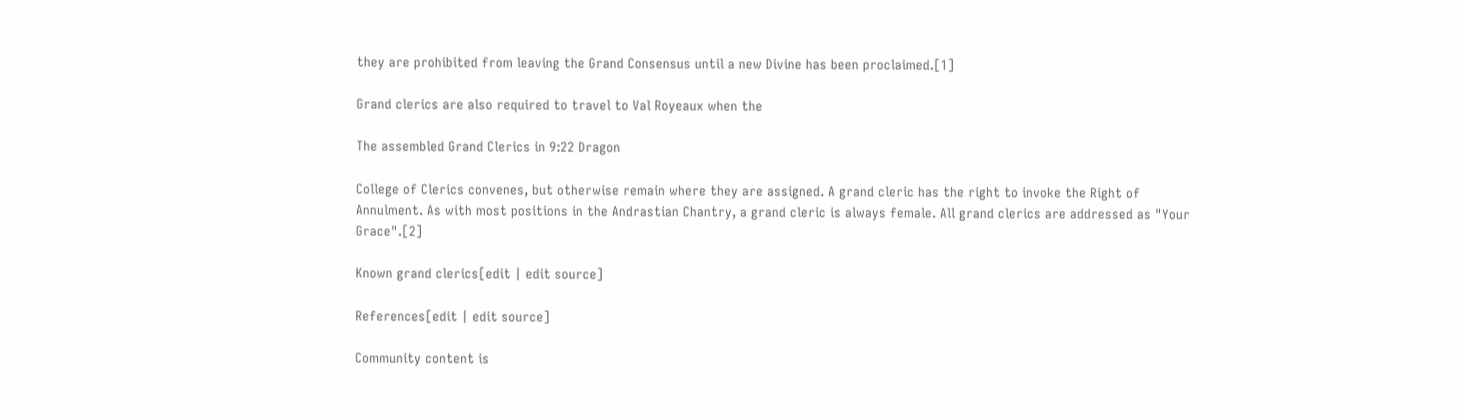they are prohibited from leaving the Grand Consensus until a new Divine has been proclaimed.[1]

Grand clerics are also required to travel to Val Royeaux when the

The assembled Grand Clerics in 9:22 Dragon

College of Clerics convenes, but otherwise remain where they are assigned. A grand cleric has the right to invoke the Right of Annulment. As with most positions in the Andrastian Chantry, a grand cleric is always female. All grand clerics are addressed as "Your Grace".[2]

Known grand clerics[edit | edit source]

References[edit | edit source]

Community content is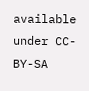available under CC-BY-SA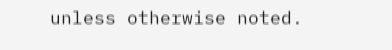unless otherwise noted.